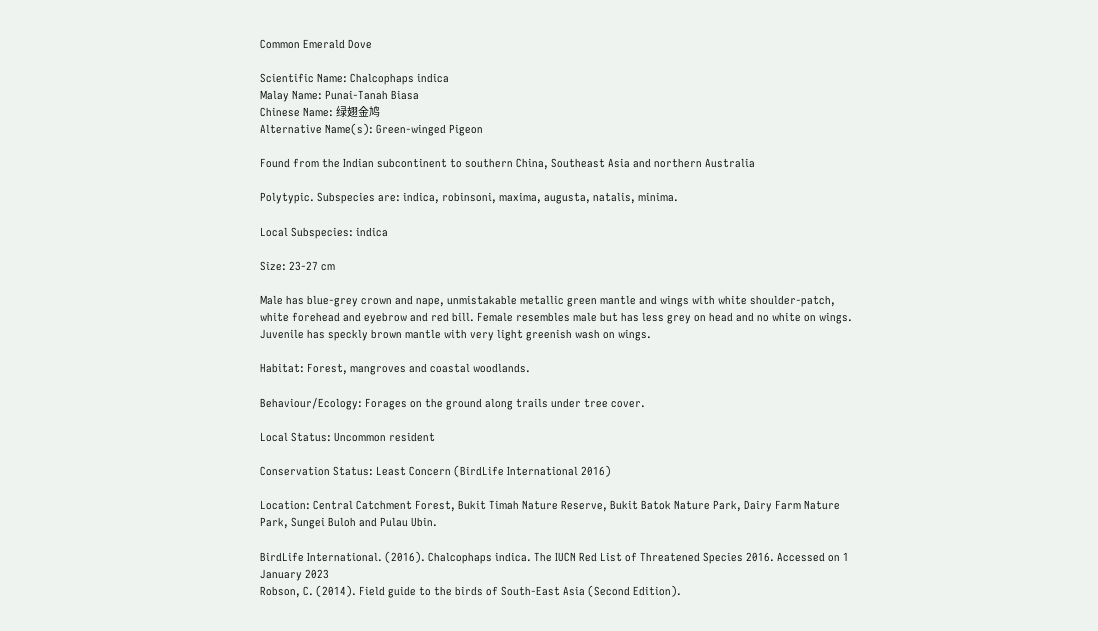Common Emerald Dove

Scientific Name: Chalcophaps indica
Malay Name: Punai-Tanah Biasa
Chinese Name: 绿翅金鸠
Alternative Name(s): Green-winged Pigeon

Found from the Indian subcontinent to southern China, Southeast Asia and northern Australia

Polytypic. Subspecies are: indica, robinsoni, maxima, augusta, natalis, minima.

Local Subspecies: indica

Size: 23-27 cm

Male has blue-grey crown and nape, unmistakable metallic green mantle and wings with white shoulder-patch, white forehead and eyebrow and red bill. Female resembles male but has less grey on head and no white on wings. Juvenile has speckly brown mantle with very light greenish wash on wings.

Habitat: Forest, mangroves and coastal woodlands.

Behaviour/Ecology: Forages on the ground along trails under tree cover.

Local Status: Uncommon resident

Conservation Status: Least Concern (BirdLife International 2016)

Location: Central Catchment Forest, Bukit Timah Nature Reserve, Bukit Batok Nature Park, Dairy Farm Nature Park, Sungei Buloh and Pulau Ubin.

BirdLife International. (2016). Chalcophaps indica. The IUCN Red List of Threatened Species 2016. Accessed on 1 January 2023
Robson, C. (2014). Field guide to the birds of South-East Asia (Second Edition).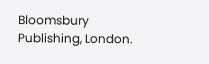Bloomsbury Publishing, London.